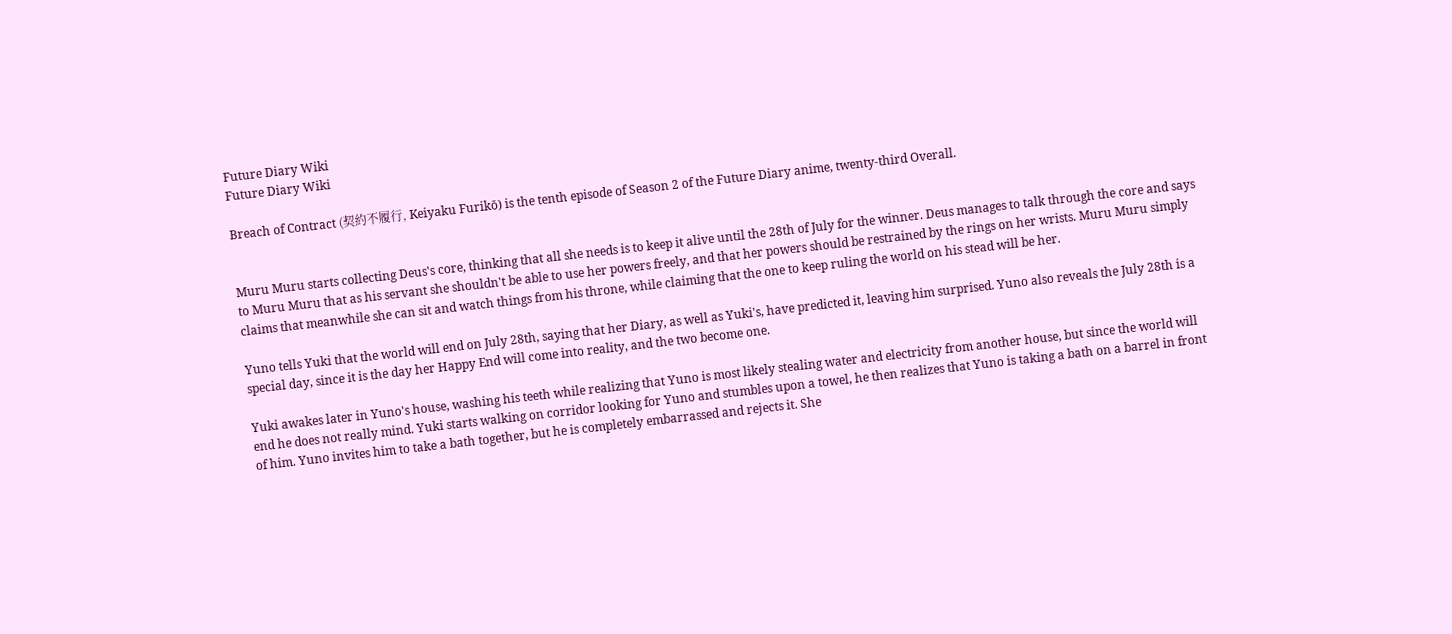Future Diary Wiki
Future Diary Wiki

Breach of Contract (契約不履行, Keiyaku Furikō) is the tenth episode of Season 2 of the Future Diary anime, twenty-third Overall.


Muru Muru starts collecting Deus's core, thinking that all she needs is to keep it alive until the 28th of July for the winner. Deus manages to talk through the core and says to Muru Muru that as his servant she shouldn't be able to use her powers freely, and that her powers should be restrained by the rings on her wrists. Muru Muru simply claims that meanwhile she can sit and watch things from his throne, while claiming that the one to keep ruling the world on his stead will be her.

Yuno tells Yuki that the world will end on July 28th, saying that her Diary, as well as Yuki's, have predicted it, leaving him surprised. Yuno also reveals the July 28th is a special day, since it is the day her Happy End will come into reality, and the two become one.

Yuki awakes later in Yuno's house, washing his teeth while realizing that Yuno is most likely stealing water and electricity from another house, but since the world will end he does not really mind. Yuki starts walking on corridor looking for Yuno and stumbles upon a towel, he then realizes that Yuno is taking a bath on a barrel in front of him. Yuno invites him to take a bath together, but he is completely embarrassed and rejects it. She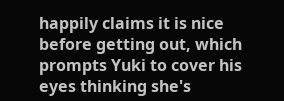happily claims it is nice before getting out, which prompts Yuki to cover his eyes thinking she's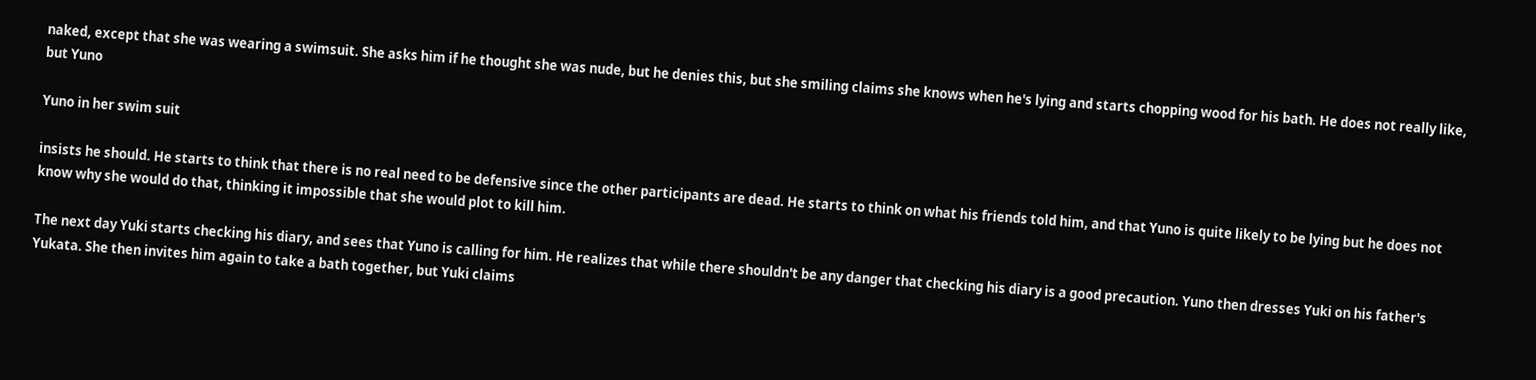naked, except that she was wearing a swimsuit. She asks him if he thought she was nude, but he denies this, but she smiling claims she knows when he's lying and starts chopping wood for his bath. He does not really like, but Yuno

Yuno in her swim suit

insists he should. He starts to think that there is no real need to be defensive since the other participants are dead. He starts to think on what his friends told him, and that Yuno is quite likely to be lying but he does not know why she would do that, thinking it impossible that she would plot to kill him.

The next day Yuki starts checking his diary, and sees that Yuno is calling for him. He realizes that while there shouldn't be any danger that checking his diary is a good precaution. Yuno then dresses Yuki on his father's Yukata. She then invites him again to take a bath together, but Yuki claims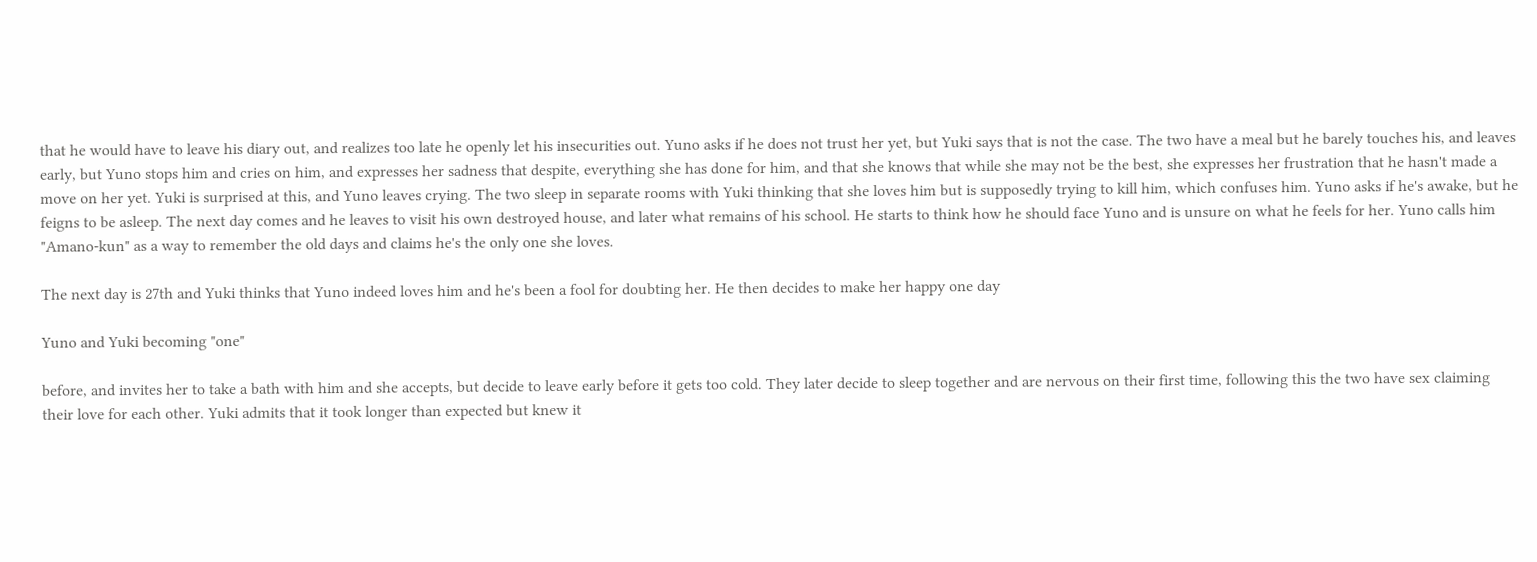that he would have to leave his diary out, and realizes too late he openly let his insecurities out. Yuno asks if he does not trust her yet, but Yuki says that is not the case. The two have a meal but he barely touches his, and leaves early, but Yuno stops him and cries on him, and expresses her sadness that despite, everything she has done for him, and that she knows that while she may not be the best, she expresses her frustration that he hasn't made a move on her yet. Yuki is surprised at this, and Yuno leaves crying. The two sleep in separate rooms with Yuki thinking that she loves him but is supposedly trying to kill him, which confuses him. Yuno asks if he's awake, but he feigns to be asleep. The next day comes and he leaves to visit his own destroyed house, and later what remains of his school. He starts to think how he should face Yuno and is unsure on what he feels for her. Yuno calls him "Amano-kun" as a way to remember the old days and claims he's the only one she loves.

The next day is 27th and Yuki thinks that Yuno indeed loves him and he's been a fool for doubting her. He then decides to make her happy one day

Yuno and Yuki becoming "one"

before, and invites her to take a bath with him and she accepts, but decide to leave early before it gets too cold. They later decide to sleep together and are nervous on their first time, following this the two have sex claiming their love for each other. Yuki admits that it took longer than expected but knew it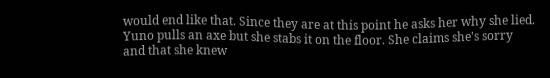would end like that. Since they are at this point he asks her why she lied. Yuno pulls an axe but she stabs it on the floor. She claims she's sorry and that she knew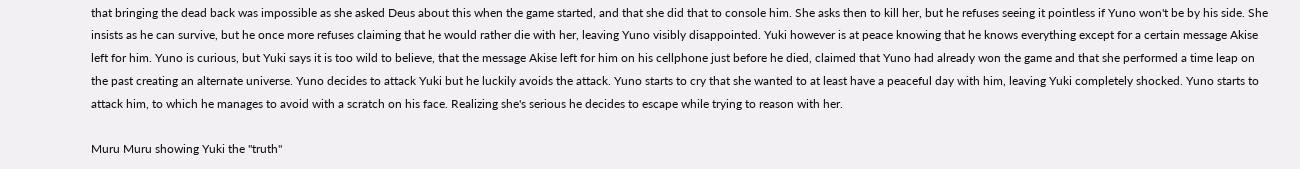that bringing the dead back was impossible as she asked Deus about this when the game started, and that she did that to console him. She asks then to kill her, but he refuses seeing it pointless if Yuno won't be by his side. She insists as he can survive, but he once more refuses claiming that he would rather die with her, leaving Yuno visibly disappointed. Yuki however is at peace knowing that he knows everything except for a certain message Akise left for him. Yuno is curious, but Yuki says it is too wild to believe, that the message Akise left for him on his cellphone just before he died, claimed that Yuno had already won the game and that she performed a time leap on the past creating an alternate universe. Yuno decides to attack Yuki but he luckily avoids the attack. Yuno starts to cry that she wanted to at least have a peaceful day with him, leaving Yuki completely shocked. Yuno starts to attack him, to which he manages to avoid with a scratch on his face. Realizing she's serious he decides to escape while trying to reason with her.

Muru Muru showing Yuki the "truth"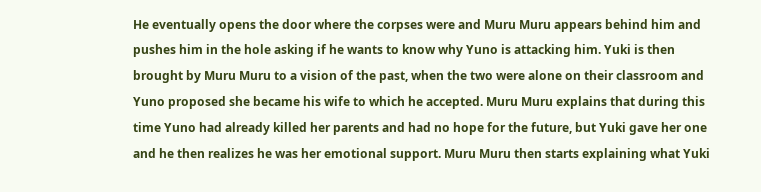He eventually opens the door where the corpses were and Muru Muru appears behind him and pushes him in the hole asking if he wants to know why Yuno is attacking him. Yuki is then brought by Muru Muru to a vision of the past, when the two were alone on their classroom and Yuno proposed she became his wife to which he accepted. Muru Muru explains that during this time Yuno had already killed her parents and had no hope for the future, but Yuki gave her one and he then realizes he was her emotional support. Muru Muru then starts explaining what Yuki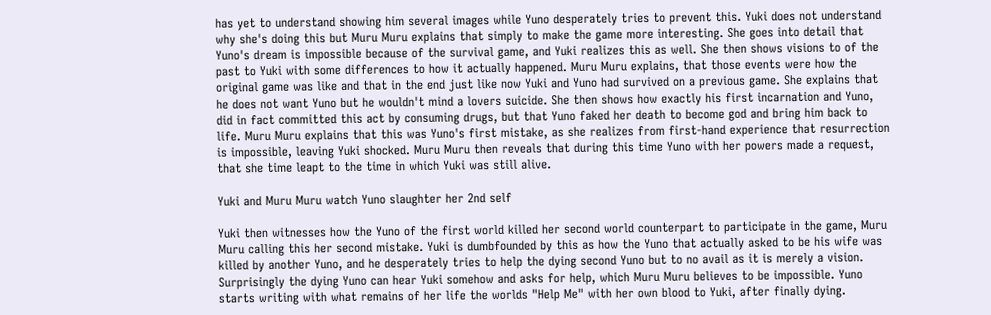has yet to understand showing him several images while Yuno desperately tries to prevent this. Yuki does not understand why she's doing this but Muru Muru explains that simply to make the game more interesting. She goes into detail that Yuno's dream is impossible because of the survival game, and Yuki realizes this as well. She then shows visions to of the past to Yuki with some differences to how it actually happened. Muru Muru explains, that those events were how the original game was like and that in the end just like now Yuki and Yuno had survived on a previous game. She explains that he does not want Yuno but he wouldn't mind a lovers suicide. She then shows how exactly his first incarnation and Yuno, did in fact committed this act by consuming drugs, but that Yuno faked her death to become god and bring him back to life. Muru Muru explains that this was Yuno's first mistake, as she realizes from first-hand experience that resurrection is impossible, leaving Yuki shocked. Muru Muru then reveals that during this time Yuno with her powers made a request, that she time leapt to the time in which Yuki was still alive.

Yuki and Muru Muru watch Yuno slaughter her 2nd self

Yuki then witnesses how the Yuno of the first world killed her second world counterpart to participate in the game, Muru Muru calling this her second mistake. Yuki is dumbfounded by this as how the Yuno that actually asked to be his wife was killed by another Yuno, and he desperately tries to help the dying second Yuno but to no avail as it is merely a vision. Surprisingly the dying Yuno can hear Yuki somehow and asks for help, which Muru Muru believes to be impossible. Yuno starts writing with what remains of her life the worlds "Help Me" with her own blood to Yuki, after finally dying.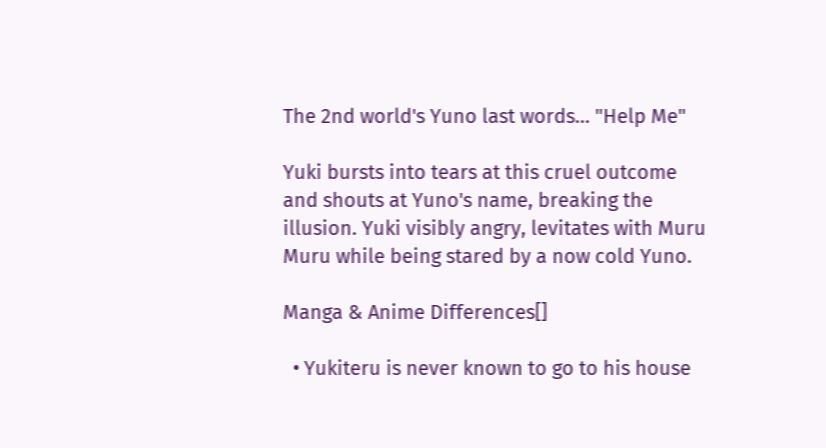The 2nd world's Yuno last words... "Help Me"

Yuki bursts into tears at this cruel outcome and shouts at Yuno's name, breaking the illusion. Yuki visibly angry, levitates with Muru Muru while being stared by a now cold Yuno.

Manga & Anime Differences[]

  • Yukiteru is never known to go to his house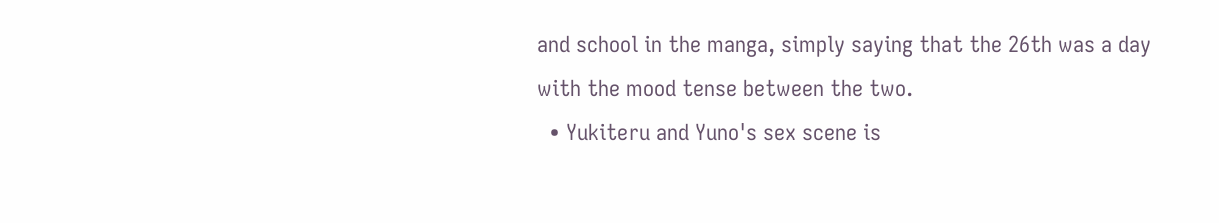and school in the manga, simply saying that the 26th was a day with the mood tense between the two.
  • Yukiteru and Yuno's sex scene is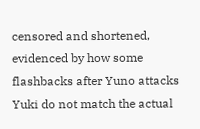censored and shortened, evidenced by how some flashbacks after Yuno attacks Yuki do not match the actual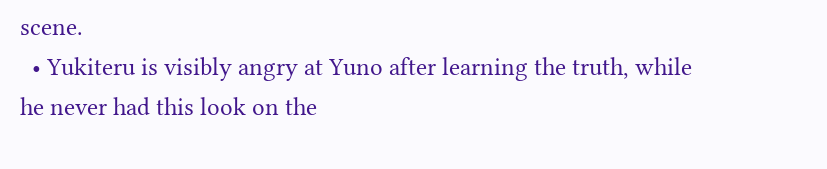scene.
  • Yukiteru is visibly angry at Yuno after learning the truth, while he never had this look on the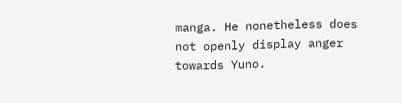manga. He nonetheless does not openly display anger towards Yuno.